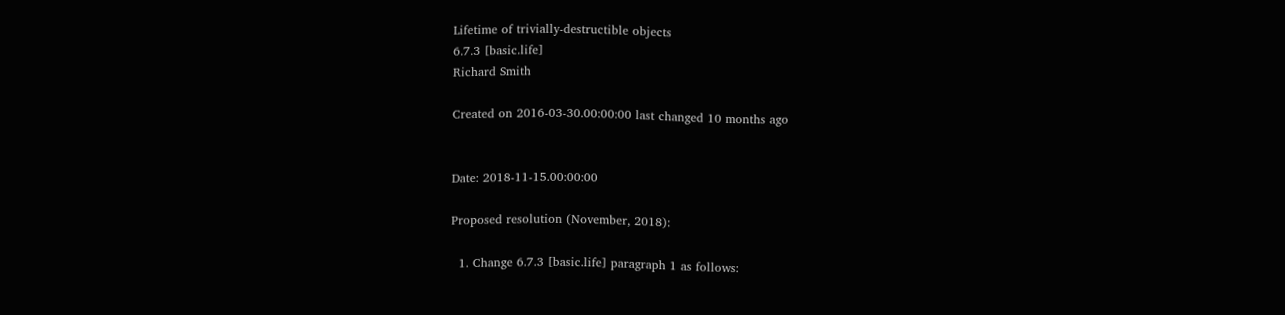Lifetime of trivially-destructible objects
6.7.3 [basic.life]
Richard Smith

Created on 2016-03-30.00:00:00 last changed 10 months ago


Date: 2018-11-15.00:00:00

Proposed resolution (November, 2018):

  1. Change 6.7.3 [basic.life] paragraph 1 as follows: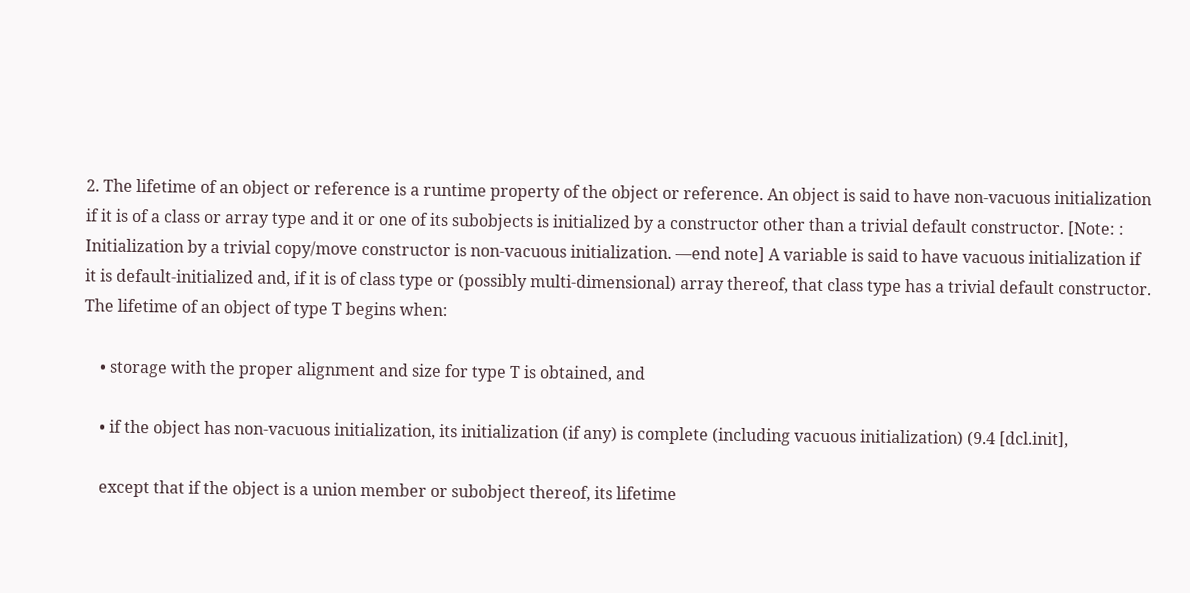2. The lifetime of an object or reference is a runtime property of the object or reference. An object is said to have non-vacuous initialization if it is of a class or array type and it or one of its subobjects is initialized by a constructor other than a trivial default constructor. [Note: : Initialization by a trivial copy/move constructor is non-vacuous initialization. —end note] A variable is said to have vacuous initialization if it is default-initialized and, if it is of class type or (possibly multi-dimensional) array thereof, that class type has a trivial default constructor. The lifetime of an object of type T begins when:

    • storage with the proper alignment and size for type T is obtained, and

    • if the object has non-vacuous initialization, its initialization (if any) is complete (including vacuous initialization) (9.4 [dcl.init],

    except that if the object is a union member or subobject thereof, its lifetime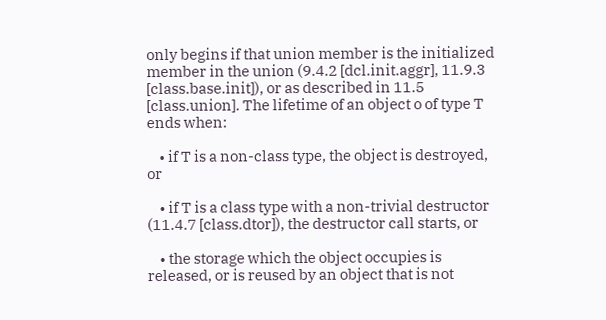only begins if that union member is the initialized member in the union (9.4.2 [dcl.init.aggr], 11.9.3 [class.base.init]), or as described in 11.5 [class.union]. The lifetime of an object o of type T ends when:

    • if T is a non-class type, the object is destroyed, or

    • if T is a class type with a non-trivial destructor (11.4.7 [class.dtor]), the destructor call starts, or

    • the storage which the object occupies is released, or is reused by an object that is not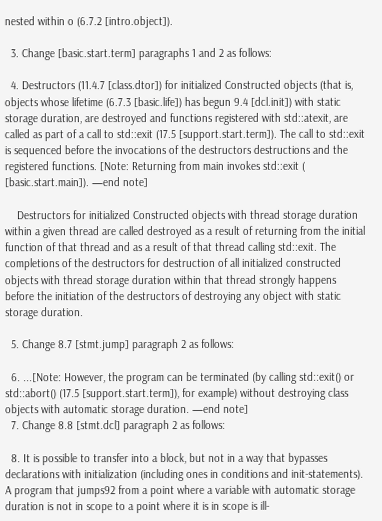nested within o (6.7.2 [intro.object]).

  3. Change [basic.start.term] paragraphs 1 and 2 as follows:

  4. Destructors (11.4.7 [class.dtor]) for initialized Constructed objects (that is, objects whose lifetime (6.7.3 [basic.life]) has begun 9.4 [dcl.init]) with static storage duration, are destroyed and functions registered with std::atexit, are called as part of a call to std::exit (17.5 [support.start.term]). The call to std::exit is sequenced before the invocations of the destructors destructions and the registered functions. [Note: Returning from main invokes std::exit ( [basic.start.main]). —end note]

    Destructors for initialized Constructed objects with thread storage duration within a given thread are called destroyed as a result of returning from the initial function of that thread and as a result of that thread calling std::exit. The completions of the destructors for destruction of all initialized constructed objects with thread storage duration within that thread strongly happens before the initiation of the destructors of destroying any object with static storage duration.

  5. Change 8.7 [stmt.jump] paragraph 2 as follows:

  6. ...[Note: However, the program can be terminated (by calling std::exit() or std::abort() (17.5 [support.start.term]), for example) without destroying class objects with automatic storage duration. —end note]
  7. Change 8.8 [stmt.dcl] paragraph 2 as follows:

  8. It is possible to transfer into a block, but not in a way that bypasses declarations with initialization (including ones in conditions and init-statements). A program that jumps92 from a point where a variable with automatic storage duration is not in scope to a point where it is in scope is ill-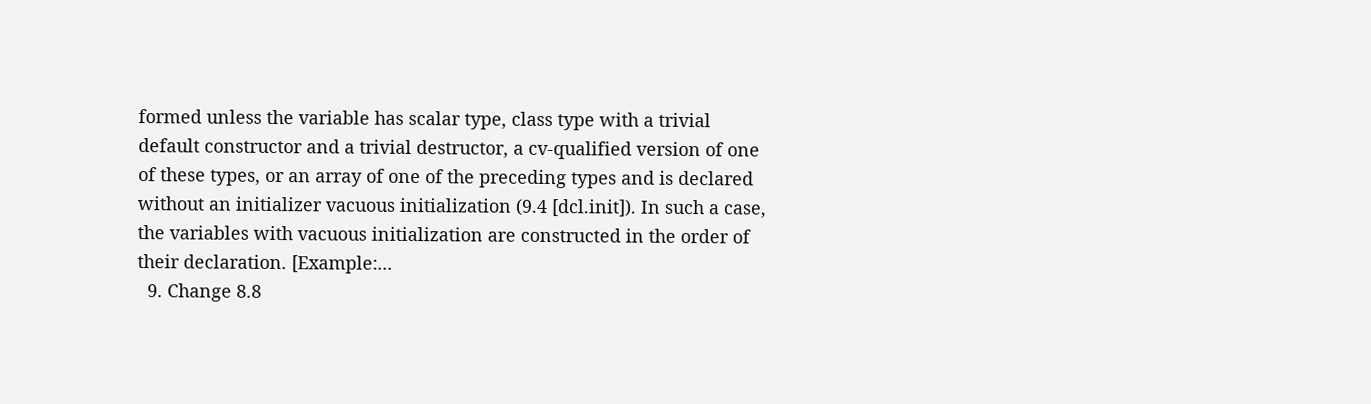formed unless the variable has scalar type, class type with a trivial default constructor and a trivial destructor, a cv-qualified version of one of these types, or an array of one of the preceding types and is declared without an initializer vacuous initialization (9.4 [dcl.init]). In such a case, the variables with vacuous initialization are constructed in the order of their declaration. [Example:...
  9. Change 8.8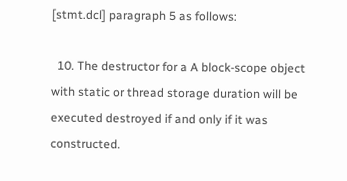[stmt.dcl] paragraph 5 as follows:

  10. The destructor for a A block-scope object with static or thread storage duration will be executed destroyed if and only if it was constructed.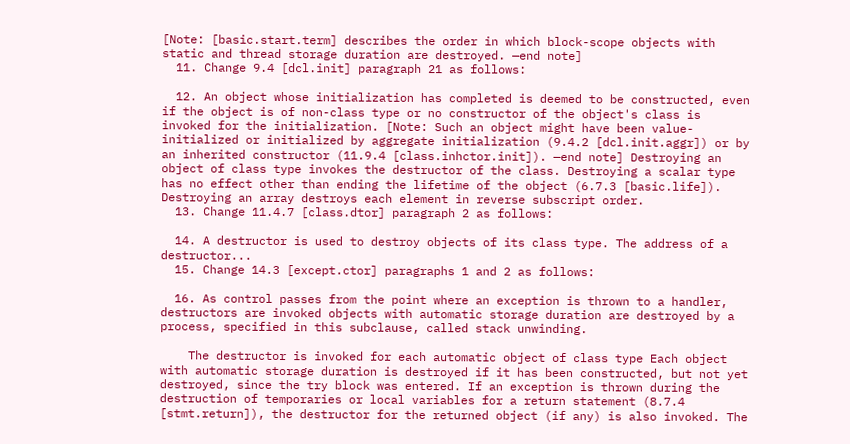[Note: [basic.start.term] describes the order in which block-scope objects with static and thread storage duration are destroyed. —end note]
  11. Change 9.4 [dcl.init] paragraph 21 as follows:

  12. An object whose initialization has completed is deemed to be constructed, even if the object is of non-class type or no constructor of the object's class is invoked for the initialization. [Note: Such an object might have been value-initialized or initialized by aggregate initialization (9.4.2 [dcl.init.aggr]) or by an inherited constructor (11.9.4 [class.inhctor.init]). —end note] Destroying an object of class type invokes the destructor of the class. Destroying a scalar type has no effect other than ending the lifetime of the object (6.7.3 [basic.life]). Destroying an array destroys each element in reverse subscript order.
  13. Change 11.4.7 [class.dtor] paragraph 2 as follows:

  14. A destructor is used to destroy objects of its class type. The address of a destructor...
  15. Change 14.3 [except.ctor] paragraphs 1 and 2 as follows:

  16. As control passes from the point where an exception is thrown to a handler, destructors are invoked objects with automatic storage duration are destroyed by a process, specified in this subclause, called stack unwinding.

    The destructor is invoked for each automatic object of class type Each object with automatic storage duration is destroyed if it has been constructed, but not yet destroyed, since the try block was entered. If an exception is thrown during the destruction of temporaries or local variables for a return statement (8.7.4 [stmt.return]), the destructor for the returned object (if any) is also invoked. The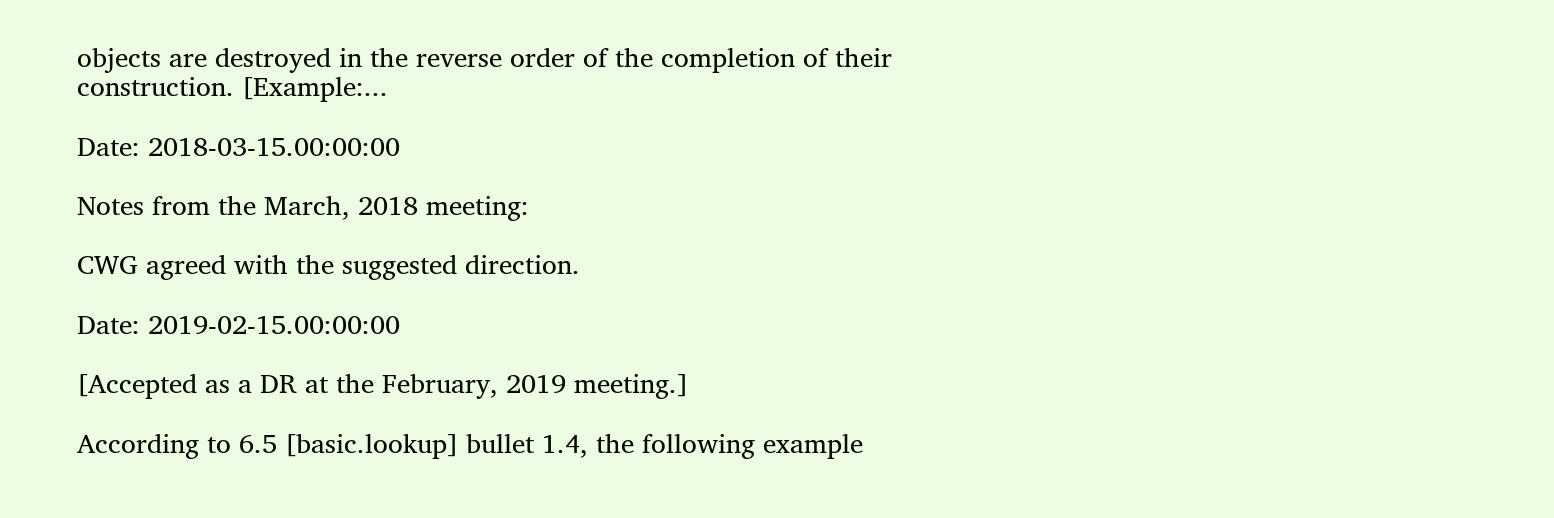objects are destroyed in the reverse order of the completion of their construction. [Example:...

Date: 2018-03-15.00:00:00

Notes from the March, 2018 meeting:

CWG agreed with the suggested direction.

Date: 2019-02-15.00:00:00

[Accepted as a DR at the February, 2019 meeting.]

According to 6.5 [basic.lookup] bullet 1.4, the following example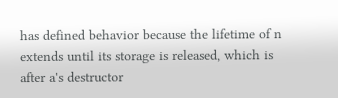has defined behavior because the lifetime of n extends until its storage is released, which is after a's destructor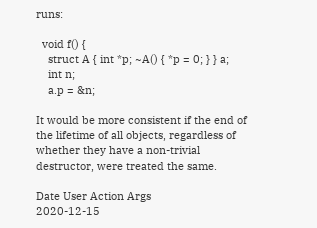runs:

  void f() {
    struct A { int *p; ~A() { *p = 0; } } a;
    int n;
    a.p = &n;

It would be more consistent if the end of the lifetime of all objects, regardless of whether they have a non-trivial destructor, were treated the same.

Date User Action Args
2020-12-15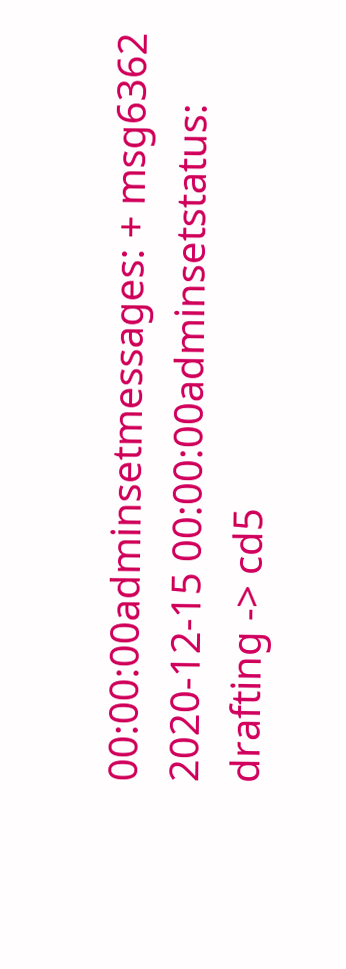00:00:00adminsetmessages: + msg6362
2020-12-15 00:00:00adminsetstatus: drafting -> cd5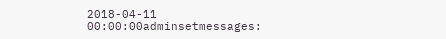2018-04-11 00:00:00adminsetmessages: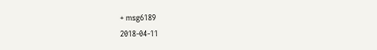+ msg6189
2018-04-11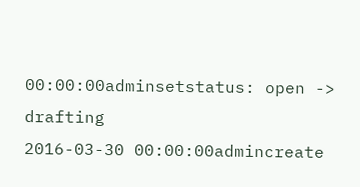00:00:00adminsetstatus: open -> drafting
2016-03-30 00:00:00admincreate